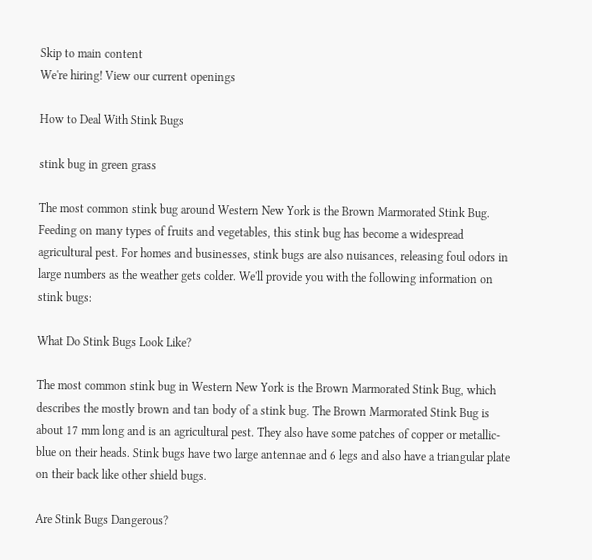Skip to main content
We're hiring! View our current openings

How to Deal With Stink Bugs

stink bug in green grass

The most common stink bug around Western New York is the Brown Marmorated Stink Bug. Feeding on many types of fruits and vegetables, this stink bug has become a widespread agricultural pest. For homes and businesses, stink bugs are also nuisances, releasing foul odors in large numbers as the weather gets colder. We'll provide you with the following information on stink bugs:

What Do Stink Bugs Look Like?

The most common stink bug in Western New York is the Brown Marmorated Stink Bug, which describes the mostly brown and tan body of a stink bug. The Brown Marmorated Stink Bug is about 17 mm long and is an agricultural pest. They also have some patches of copper or metallic-blue on their heads. Stink bugs have two large antennae and 6 legs and also have a triangular plate on their back like other shield bugs.

Are Stink Bugs Dangerous?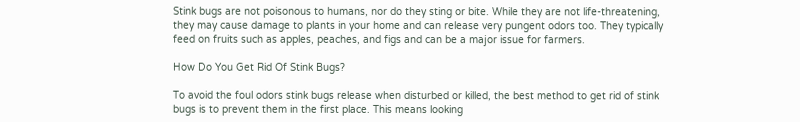Stink bugs are not poisonous to humans, nor do they sting or bite. While they are not life-threatening, they may cause damage to plants in your home and can release very pungent odors too. They typically feed on fruits such as apples, peaches, and figs and can be a major issue for farmers.

How Do You Get Rid Of Stink Bugs?

To avoid the foul odors stink bugs release when disturbed or killed, the best method to get rid of stink bugs is to prevent them in the first place. This means looking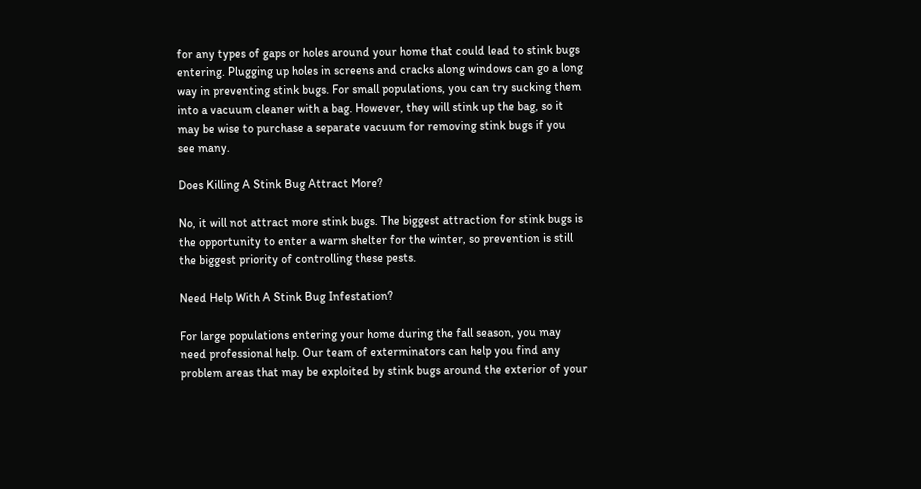for any types of gaps or holes around your home that could lead to stink bugs entering. Plugging up holes in screens and cracks along windows can go a long way in preventing stink bugs. For small populations, you can try sucking them into a vacuum cleaner with a bag. However, they will stink up the bag, so it may be wise to purchase a separate vacuum for removing stink bugs if you see many.

Does Killing A Stink Bug Attract More?

No, it will not attract more stink bugs. The biggest attraction for stink bugs is the opportunity to enter a warm shelter for the winter, so prevention is still the biggest priority of controlling these pests.

Need Help With A Stink Bug Infestation?

For large populations entering your home during the fall season, you may need professional help. Our team of exterminators can help you find any problem areas that may be exploited by stink bugs around the exterior of your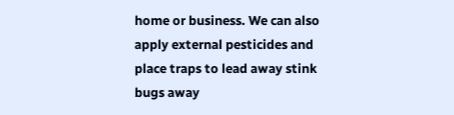home or business. We can also apply external pesticides and place traps to lead away stink bugs away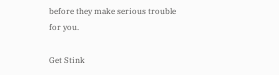before they make serious trouble for you.

Get Stink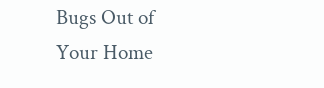Bugs Out of Your Home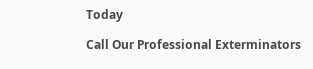Today

Call Our Professional Exterminators